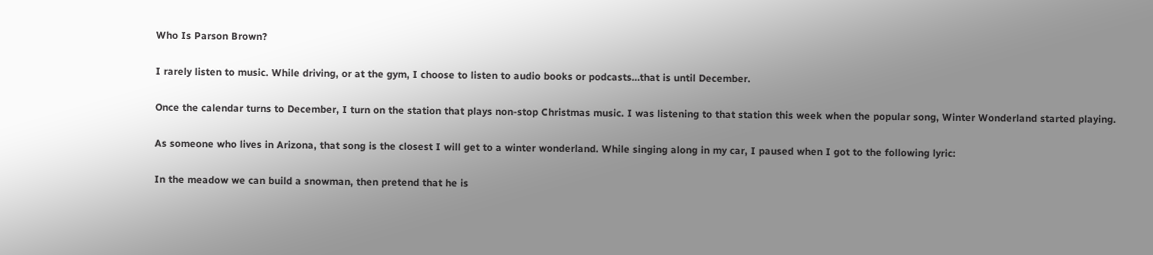Who Is Parson Brown?

I rarely listen to music. While driving, or at the gym, I choose to listen to audio books or podcasts…that is until December.

Once the calendar turns to December, I turn on the station that plays non-stop Christmas music. I was listening to that station this week when the popular song, Winter Wonderland started playing.

As someone who lives in Arizona, that song is the closest I will get to a winter wonderland. While singing along in my car, I paused when I got to the following lyric:

In the meadow we can build a snowman, then pretend that he is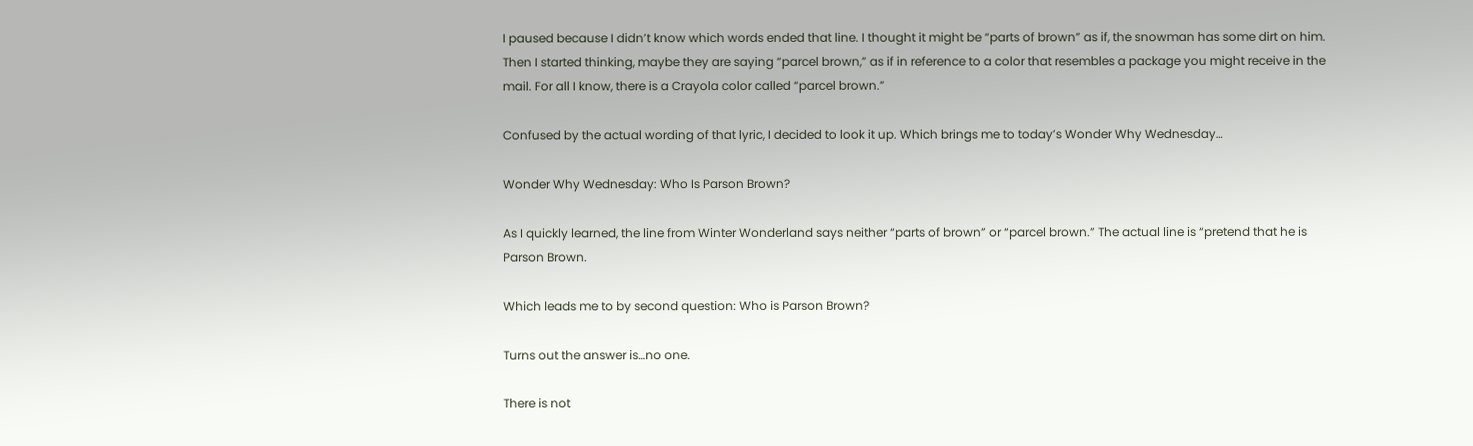I paused because I didn’t know which words ended that line. I thought it might be “parts of brown” as if, the snowman has some dirt on him. Then I started thinking, maybe they are saying “parcel brown,” as if in reference to a color that resembles a package you might receive in the mail. For all I know, there is a Crayola color called “parcel brown.”

Confused by the actual wording of that lyric, I decided to look it up. Which brings me to today’s Wonder Why Wednesday…

Wonder Why Wednesday: Who Is Parson Brown?

As I quickly learned, the line from Winter Wonderland says neither “parts of brown” or “parcel brown.” The actual line is “pretend that he is Parson Brown.

Which leads me to by second question: Who is Parson Brown?

Turns out the answer is…no one.

There is not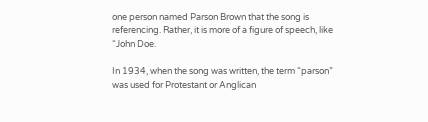one person named Parson Brown that the song is referencing. Rather, it is more of a figure of speech, like “John Doe.

In 1934, when the song was written, the term “parson” was used for Protestant or Anglican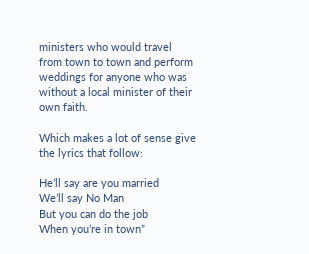ministers who would travel from town to town and perform weddings for anyone who was without a local minister of their own faith.

Which makes a lot of sense give the lyrics that follow:

He’ll say are you married
We’ll say No Man
But you can do the job
When you’re in town”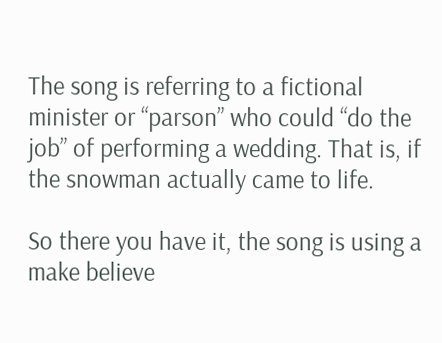The song is referring to a fictional minister or “parson” who could “do the job” of performing a wedding. That is, if the snowman actually came to life.

So there you have it, the song is using a make believe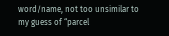word/name, not too unsimilar to my guess of “parcel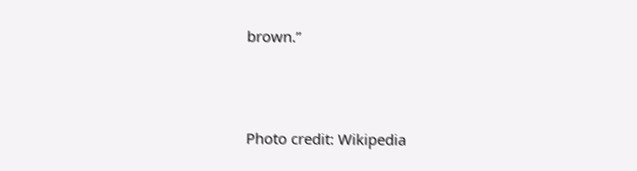brown.”





Photo credit: Wikipedia